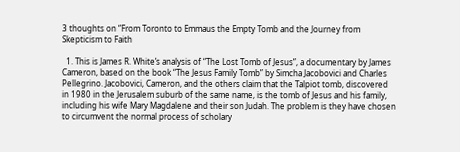3 thoughts on “From Toronto to Emmaus the Empty Tomb and the Journey from Skepticism to Faith

  1. This is James R. White’s analysis of “The Lost Tomb of Jesus”, a documentary by James Cameron, based on the book “The Jesus Family Tomb” by Simcha Jacobovici and Charles Pellegrino. Jacobovici, Cameron, and the others claim that the Talpiot tomb, discovered in 1980 in the Jerusalem suburb of the same name, is the tomb of Jesus and his family, including his wife Mary Magdalene and their son Judah. The problem is they have chosen to circumvent the normal process of scholary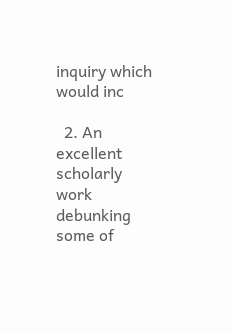inquiry which would inc

  2. An excellent scholarly work debunking some of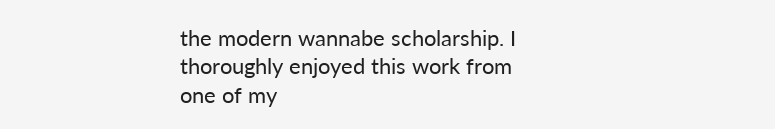the modern wannabe scholarship. I thoroughly enjoyed this work from one of my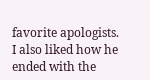favorite apologists. I also liked how he ended with the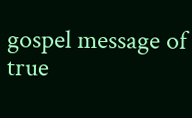gospel message of true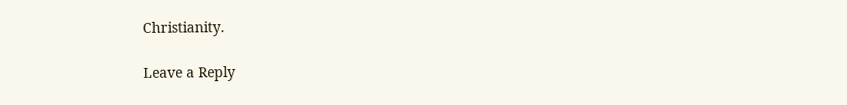Christianity.

Leave a Reply